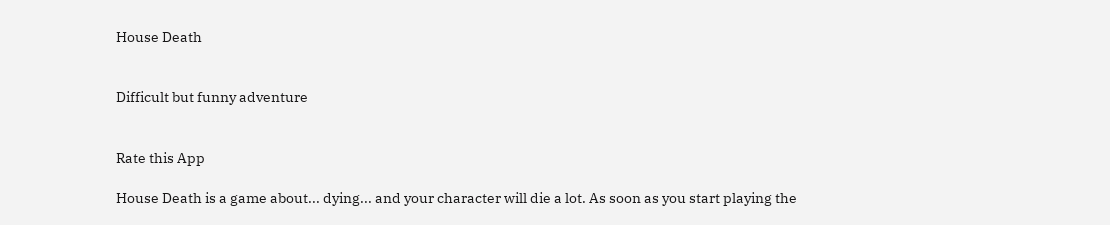House Death


Difficult but funny adventure


Rate this App

House Death is a game about... dying... and your character will die a lot. As soon as you start playing the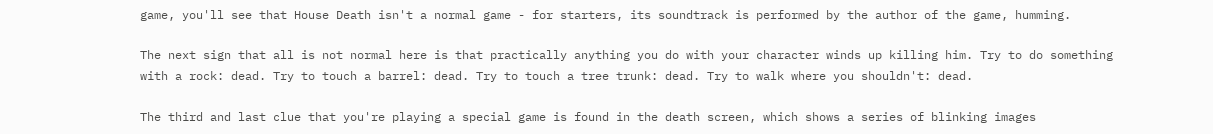game, you'll see that House Death isn't a normal game - for starters, its soundtrack is performed by the author of the game, humming.

The next sign that all is not normal here is that practically anything you do with your character winds up killing him. Try to do something with a rock: dead. Try to touch a barrel: dead. Try to touch a tree trunk: dead. Try to walk where you shouldn't: dead.

The third and last clue that you're playing a special game is found in the death screen, which shows a series of blinking images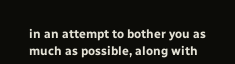in an attempt to bother you as much as possible, along with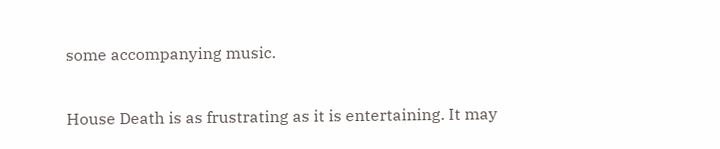some accompanying music.

House Death is as frustrating as it is entertaining. It may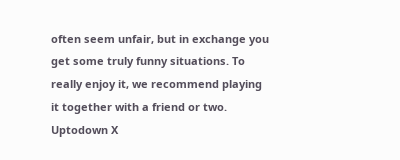often seem unfair, but in exchange you get some truly funny situations. To really enjoy it, we recommend playing it together with a friend or two.
Uptodown X